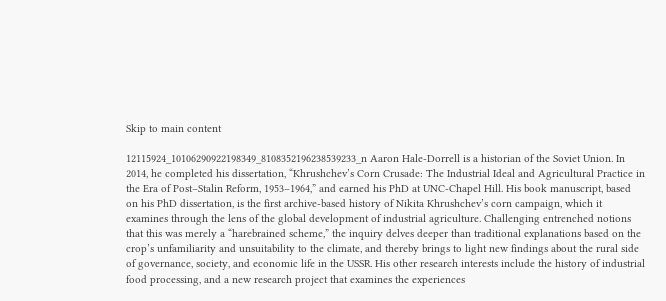Skip to main content

12115924_10106290922198349_8108352196238539233_n Aaron Hale-Dorrell is a historian of the Soviet Union. In 2014, he completed his dissertation, “Khrushchev’s Corn Crusade: The Industrial Ideal and Agricultural Practice in the Era of Post–Stalin Reform, 1953–1964,” and earned his PhD at UNC-Chapel Hill. His book manuscript, based on his PhD dissertation, is the first archive-based history of Nikita Khrushchev’s corn campaign, which it examines through the lens of the global development of industrial agriculture. Challenging entrenched notions that this was merely a “harebrained scheme,” the inquiry delves deeper than traditional explanations based on the crop’s unfamiliarity and unsuitability to the climate, and thereby brings to light new findings about the rural side of governance, society, and economic life in the USSR. His other research interests include the history of industrial food processing, and a new research project that examines the experiences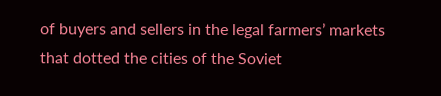of buyers and sellers in the legal farmers’ markets that dotted the cities of the Soviet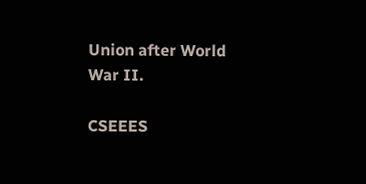Union after World War II.

CSEEES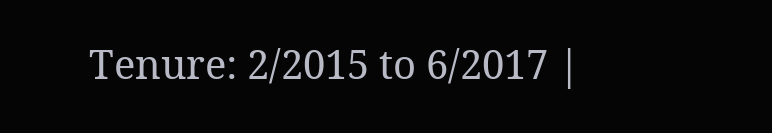Tenure: 2/2015 to 6/2017 |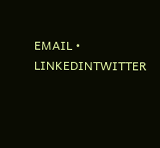EMAIL •  LINKEDINTWITTER